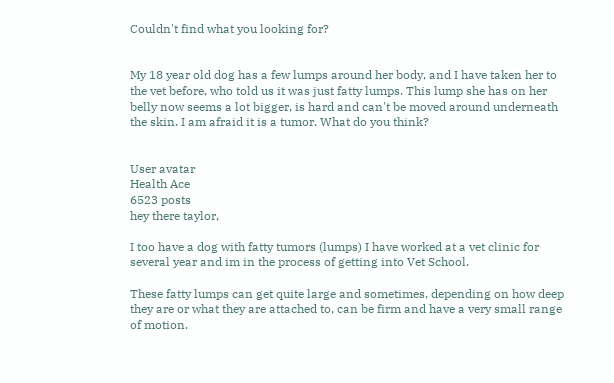Couldn't find what you looking for?


My 18 year old dog has a few lumps around her body, and I have taken her to the vet before, who told us it was just fatty lumps. This lump she has on her belly now seems a lot bigger, is hard and can't be moved around underneath the skin. I am afraid it is a tumor. What do you think?


User avatar
Health Ace
6523 posts
hey there taylor,

I too have a dog with fatty tumors (lumps) I have worked at a vet clinic for several year and im in the process of getting into Vet School.

These fatty lumps can get quite large and sometimes, depending on how deep they are or what they are attached to, can be firm and have a very small range of motion.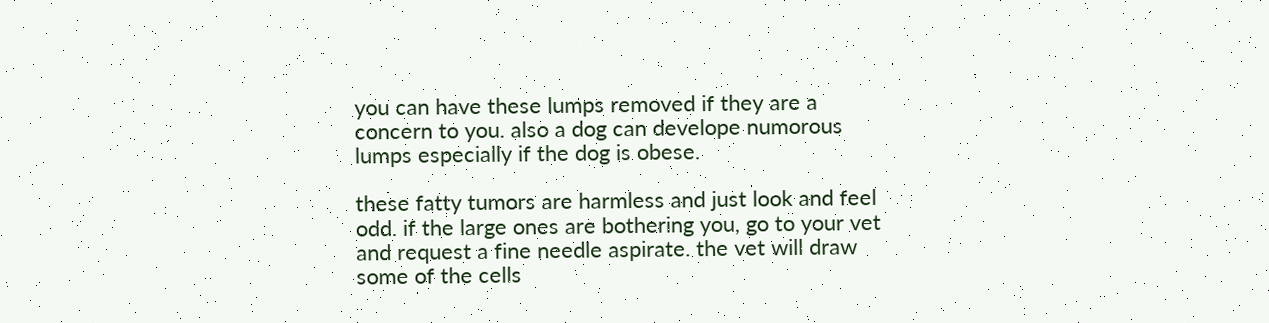you can have these lumps removed if they are a concern to you. also a dog can develope numorous lumps especially if the dog is obese.

these fatty tumors are harmless and just look and feel odd. if the large ones are bothering you, go to your vet and request a fine needle aspirate. the vet will draw some of the cells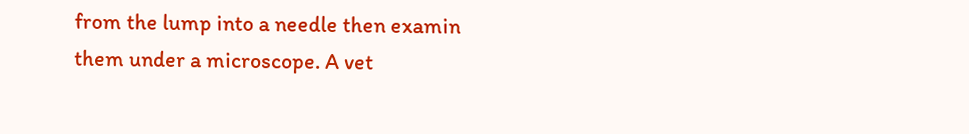from the lump into a needle then examin them under a microscope. A vet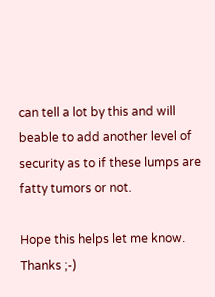can tell a lot by this and will beable to add another level of security as to if these lumps are fatty tumors or not.

Hope this helps let me know.
Thanks ;-)